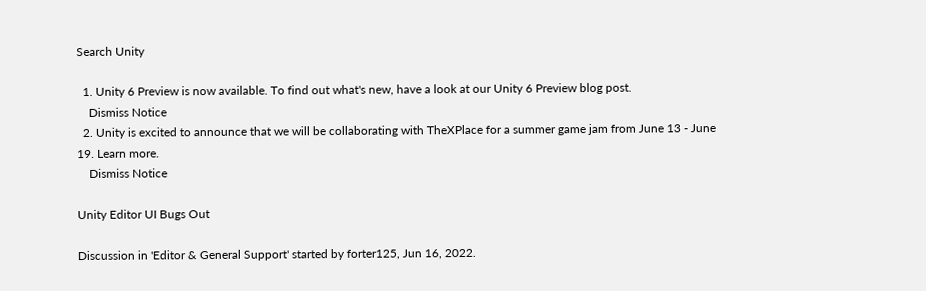Search Unity

  1. Unity 6 Preview is now available. To find out what's new, have a look at our Unity 6 Preview blog post.
    Dismiss Notice
  2. Unity is excited to announce that we will be collaborating with TheXPlace for a summer game jam from June 13 - June 19. Learn more.
    Dismiss Notice

Unity Editor UI Bugs Out

Discussion in 'Editor & General Support' started by forter125, Jun 16, 2022.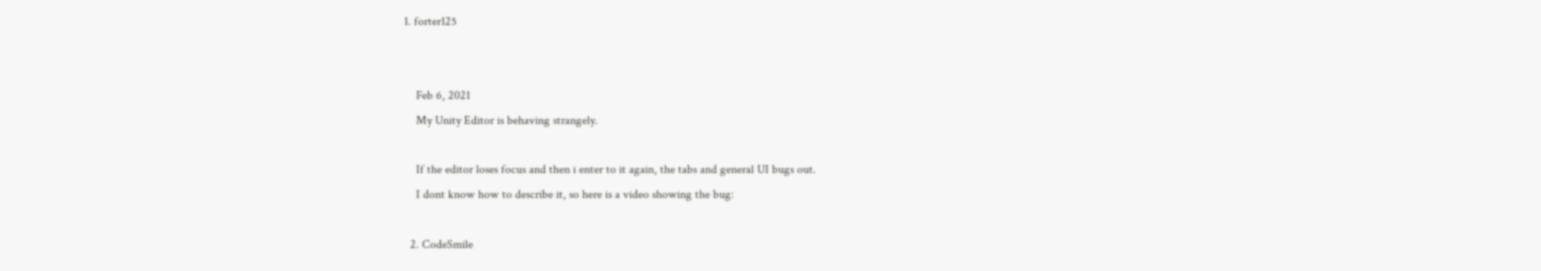1. forter125


    Feb 6, 2021
    My Unity Editor is behaving strangely.

    If the editor loses focus and then i enter to it again, the tabs and general UI bugs out.
    I dont know how to describe it, so here is a video showing the bug:

  2. CodeSmile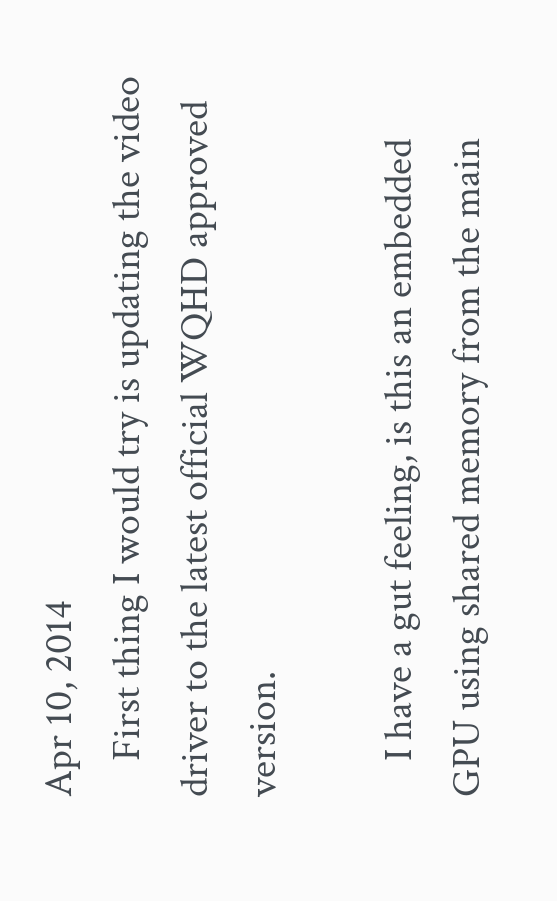Apr 10, 2014
    First thing I would try is updating the video driver to the latest official WQHD approved version.

    I have a gut feeling, is this an embedded GPU using shared memory from the main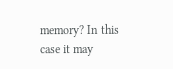memory? In this case it may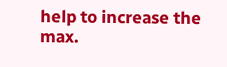help to increase the max.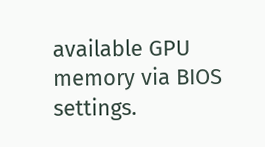available GPU memory via BIOS settings.